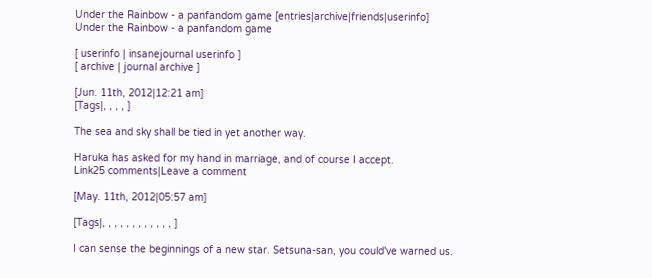Under the Rainbow - a panfandom game [entries|archive|friends|userinfo]
Under the Rainbow - a panfandom game

[ userinfo | insanejournal userinfo ]
[ archive | journal archive ]

[Jun. 11th, 2012|12:21 am]
[Tags|, , , , ]

The sea and sky shall be tied in yet another way.

Haruka has asked for my hand in marriage, and of course I accept.
Link25 comments|Leave a comment

[May. 11th, 2012|05:57 am]

[Tags|, , , , , , , , , , , , ]

I can sense the beginnings of a new star. Setsuna-san, you could've warned us.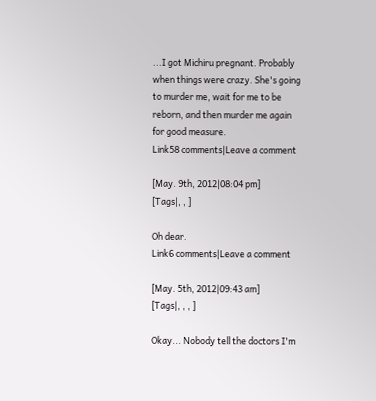...I got Michiru pregnant. Probably when things were crazy. She's going to murder me, wait for me to be reborn, and then murder me again for good measure.
Link58 comments|Leave a comment

[May. 9th, 2012|08:04 pm]
[Tags|, , ]

Oh dear.
Link6 comments|Leave a comment

[May. 5th, 2012|09:43 am]
[Tags|, , , ]

Okay... Nobody tell the doctors I'm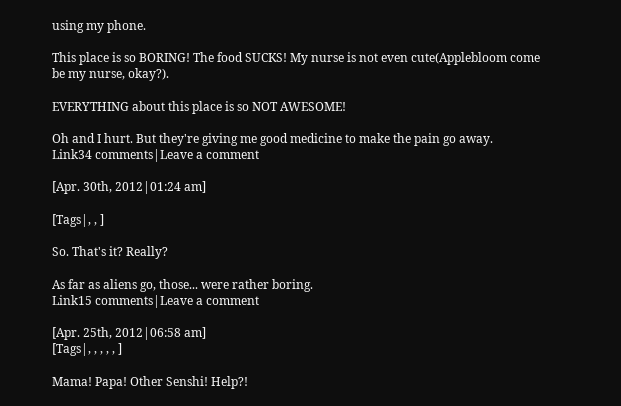using my phone.

This place is so BORING! The food SUCKS! My nurse is not even cute(Applebloom come be my nurse, okay?).

EVERYTHING about this place is so NOT AWESOME!

Oh and I hurt. But they're giving me good medicine to make the pain go away.
Link34 comments|Leave a comment

[Apr. 30th, 2012|01:24 am]

[Tags|, , ]

So. That's it? Really?

As far as aliens go, those... were rather boring.
Link15 comments|Leave a comment

[Apr. 25th, 2012|06:58 am]
[Tags|, , , , , ]

Mama! Papa! Other Senshi! Help?!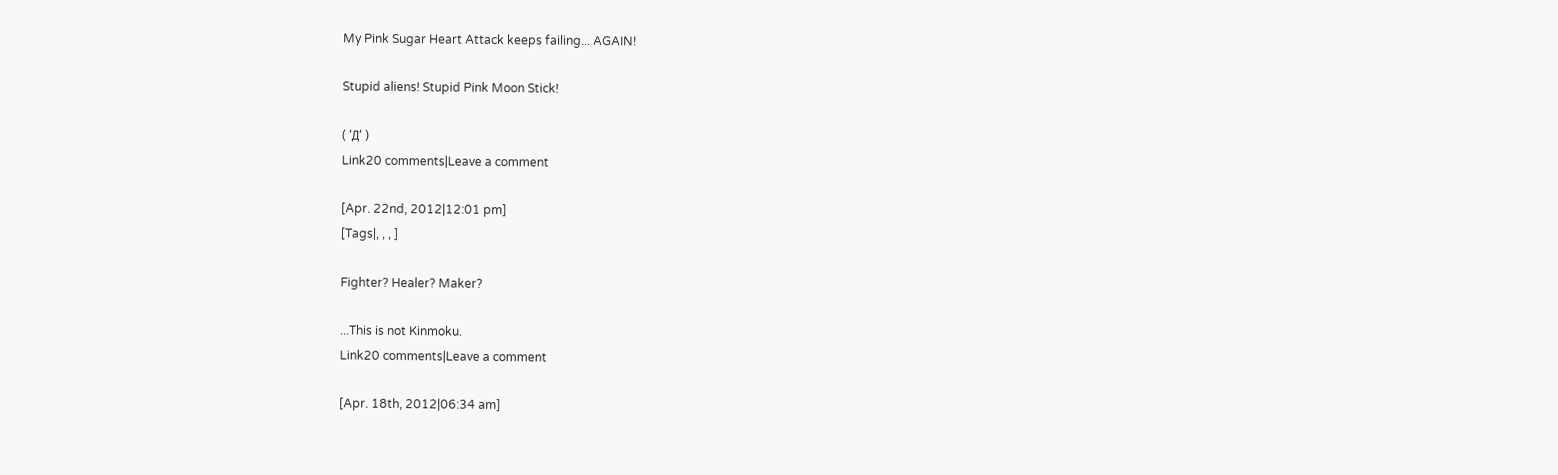My Pink Sugar Heart Attack keeps failing... AGAIN!

Stupid aliens! Stupid Pink Moon Stick!

( ‘Д‘ )
Link20 comments|Leave a comment

[Apr. 22nd, 2012|12:01 pm]
[Tags|, , , ]

Fighter? Healer? Maker?

...This is not Kinmoku.
Link20 comments|Leave a comment

[Apr. 18th, 2012|06:34 am]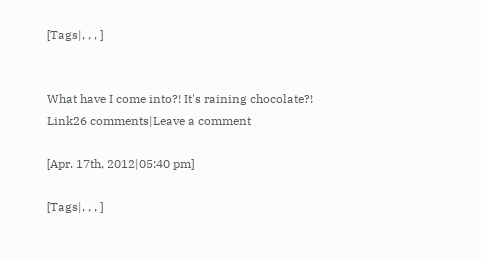[Tags|, , , ]


What have I come into?! It's raining chocolate?!
Link26 comments|Leave a comment

[Apr. 17th, 2012|05:40 pm]

[Tags|, , , ]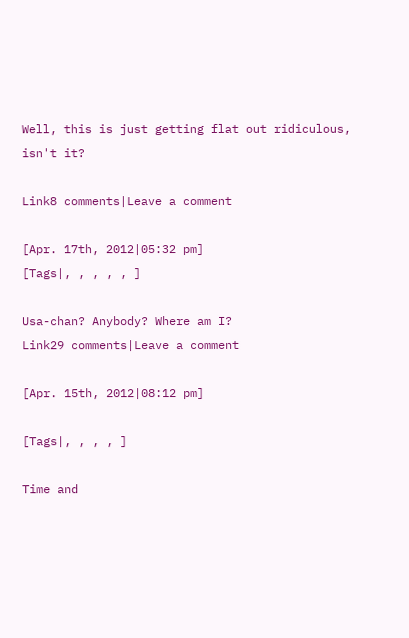Well, this is just getting flat out ridiculous, isn't it?

Link8 comments|Leave a comment

[Apr. 17th, 2012|05:32 pm]
[Tags|, , , , , ]

Usa-chan? Anybody? Where am I?
Link29 comments|Leave a comment

[Apr. 15th, 2012|08:12 pm]

[Tags|, , , , ]

Time and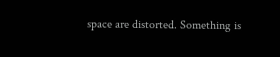space are distorted. Something is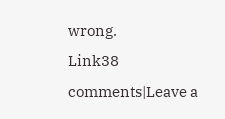wrong.
Link38 comments|Leave a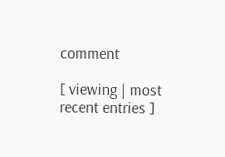comment

[ viewing | most recent entries ]